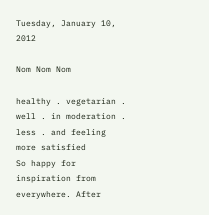Tuesday, January 10, 2012

Nom Nom Nom

healthy . vegetarian . well . in moderation . less . and feeling more satisfied
So happy for inspiration from everywhere. After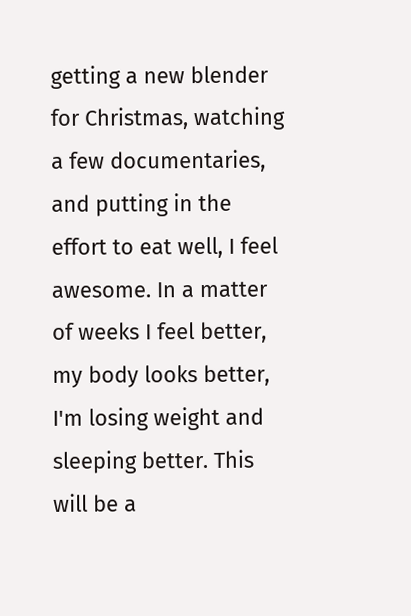getting a new blender for Christmas, watching a few documentaries, and putting in the effort to eat well, I feel awesome. In a matter of weeks I feel better, my body looks better, I'm losing weight and sleeping better. This will be a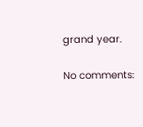grand year.

No comments: